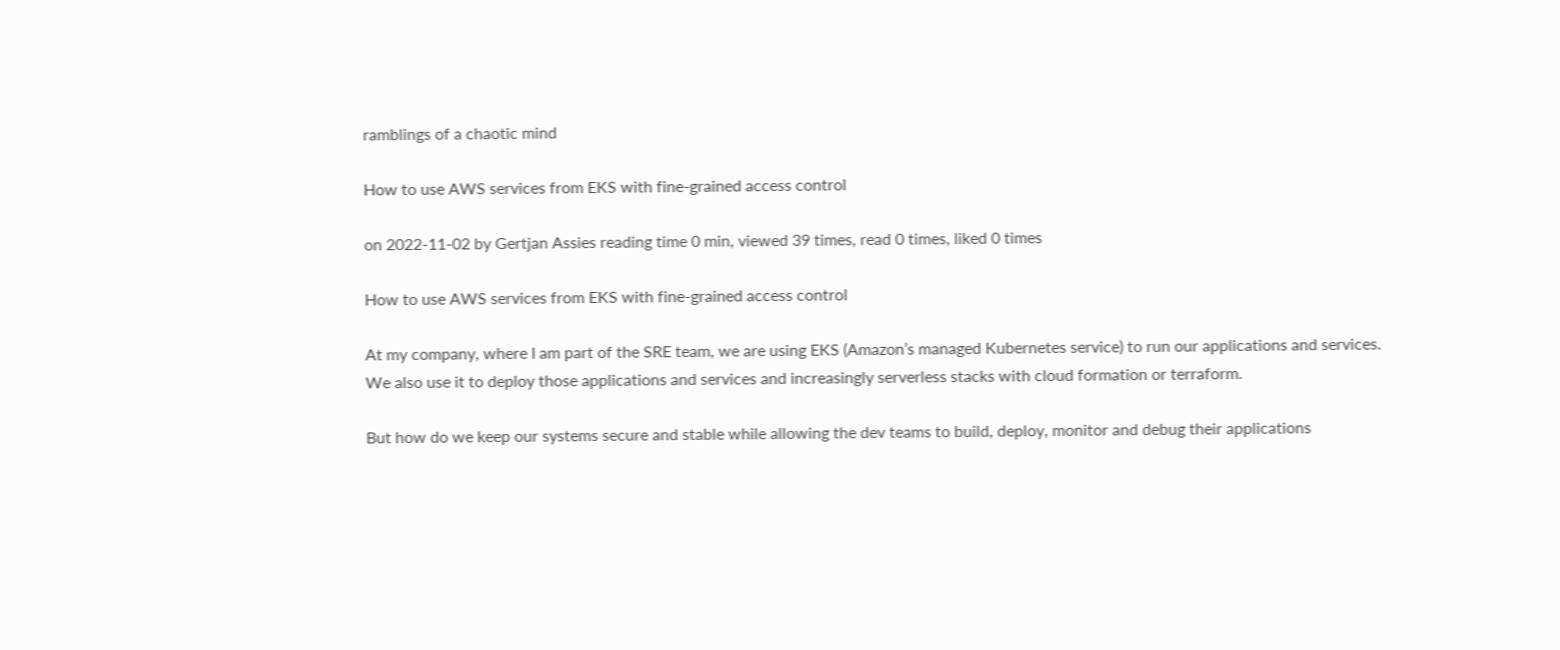ramblings of a chaotic mind

How to use AWS services from EKS with fine-grained access control

on 2022-11-02 by Gertjan Assies reading time 0 min, viewed 39 times, read 0 times, liked 0 times

How to use AWS services from EKS with fine-grained access control

At my company, where I am part of the SRE team, we are using EKS (Amazon’s managed Kubernetes service) to run our applications and services.
We also use it to deploy those applications and services and increasingly serverless stacks with cloud formation or terraform.

But how do we keep our systems secure and stable while allowing the dev teams to build, deploy, monitor and debug their applications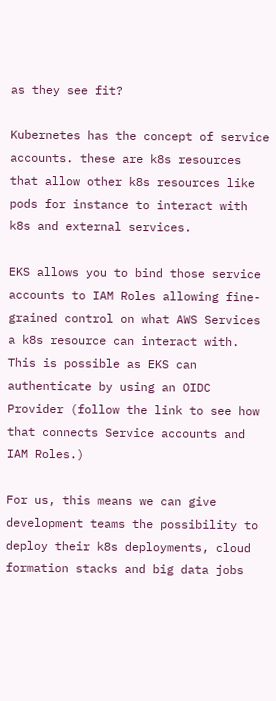as they see fit?

Kubernetes has the concept of service accounts. these are k8s resources that allow other k8s resources like pods for instance to interact with k8s and external services.

EKS allows you to bind those service accounts to IAM Roles allowing fine-grained control on what AWS Services a k8s resource can interact with.
This is possible as EKS can authenticate by using an OIDC Provider (follow the link to see how that connects Service accounts and IAM Roles.)

For us, this means we can give development teams the possibility to deploy their k8s deployments, cloud formation stacks and big data jobs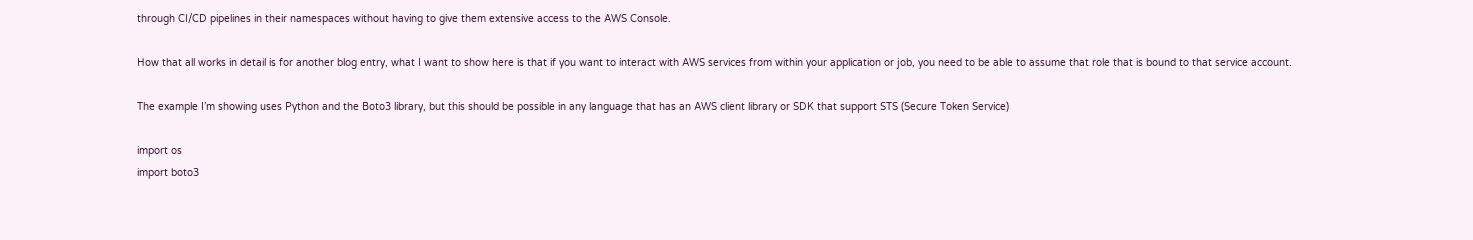through CI/CD pipelines in their namespaces without having to give them extensive access to the AWS Console.

How that all works in detail is for another blog entry, what I want to show here is that if you want to interact with AWS services from within your application or job, you need to be able to assume that role that is bound to that service account.

The example I’m showing uses Python and the Boto3 library, but this should be possible in any language that has an AWS client library or SDK that support STS (Secure Token Service)

import os
import boto3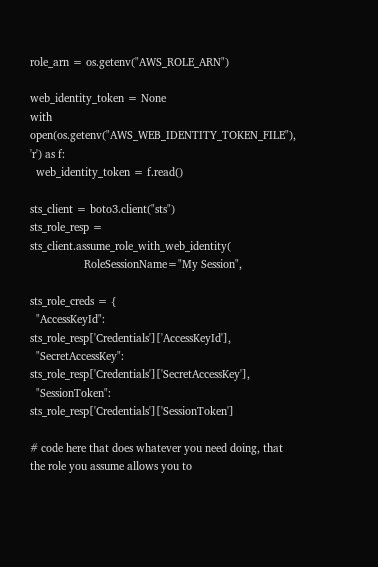role_arn = os.getenv("AWS_ROLE_ARN")

web_identity_token = None
with open(os.getenv("AWS_WEB_IDENTITY_TOKEN_FILE"), 'r') as f:
  web_identity_token = f.read()

sts_client = boto3.client("sts")
sts_role_resp = sts_client.assume_role_with_web_identity(
                  RoleSessionName="My Session",

sts_role_creds = {
  "AccessKeyId": sts_role_resp['Credentials']['AccessKeyId'],
  "SecretAccessKey": sts_role_resp['Credentials']['SecretAccessKey'],
  "SessionToken": sts_role_resp['Credentials']['SessionToken']

# code here that does whatever you need doing, that the role you assume allows you to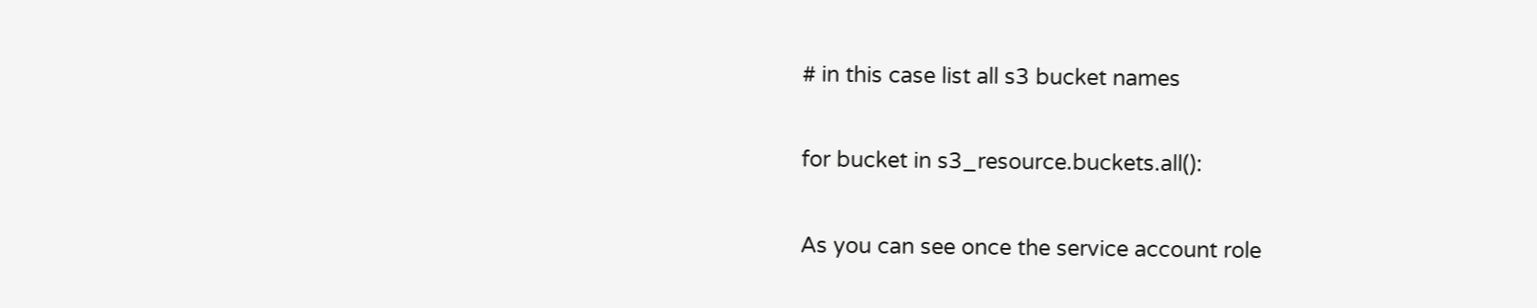# in this case list all s3 bucket names

for bucket in s3_resource.buckets.all():

As you can see once the service account role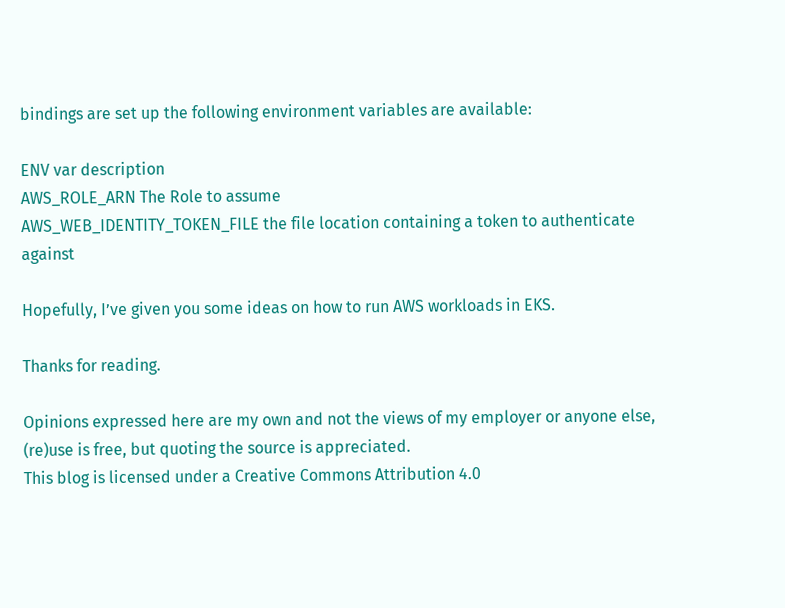bindings are set up the following environment variables are available:

ENV var description
AWS_ROLE_ARN The Role to assume
AWS_WEB_IDENTITY_TOKEN_FILE the file location containing a token to authenticate against

Hopefully, I’ve given you some ideas on how to run AWS workloads in EKS.

Thanks for reading.

Opinions expressed here are my own and not the views of my employer or anyone else, (re)use is free, but quoting the source is appreciated.
This blog is licensed under a Creative Commons Attribution 4.0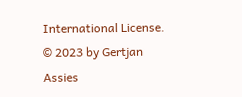International License. © 2023 by Gertjan Assies